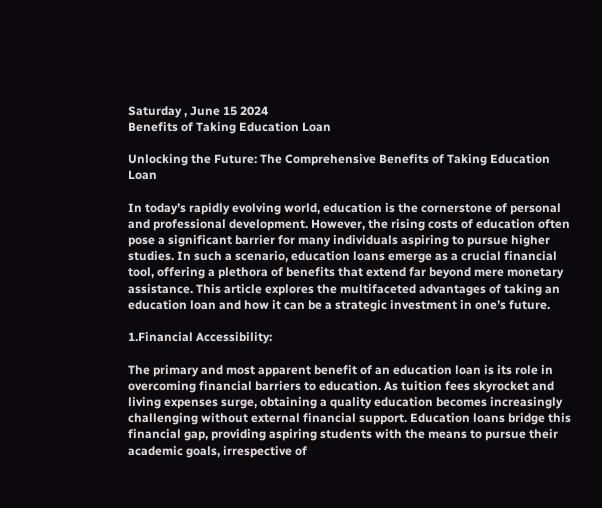Saturday , June 15 2024
Benefits of Taking Education Loan

Unlocking the Future: The Comprehensive Benefits of Taking Education Loan

In today’s rapidly evolving world, education is the cornerstone of personal and professional development. However, the rising costs of education often pose a significant barrier for many individuals aspiring to pursue higher studies. In such a scenario, education loans emerge as a crucial financial tool, offering a plethora of benefits that extend far beyond mere monetary assistance. This article explores the multifaceted advantages of taking an education loan and how it can be a strategic investment in one’s future.

1.Financial Accessibility:

The primary and most apparent benefit of an education loan is its role in overcoming financial barriers to education. As tuition fees skyrocket and living expenses surge, obtaining a quality education becomes increasingly challenging without external financial support. Education loans bridge this financial gap, providing aspiring students with the means to pursue their academic goals, irrespective of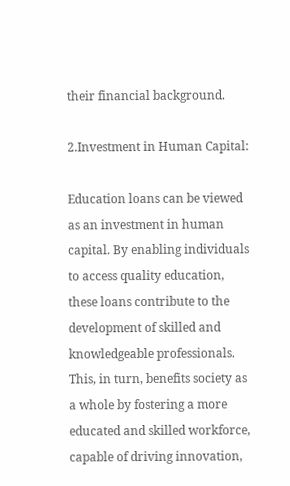their financial background.

2.Investment in Human Capital:

Education loans can be viewed as an investment in human capital. By enabling individuals to access quality education, these loans contribute to the development of skilled and knowledgeable professionals. This, in turn, benefits society as a whole by fostering a more educated and skilled workforce, capable of driving innovation,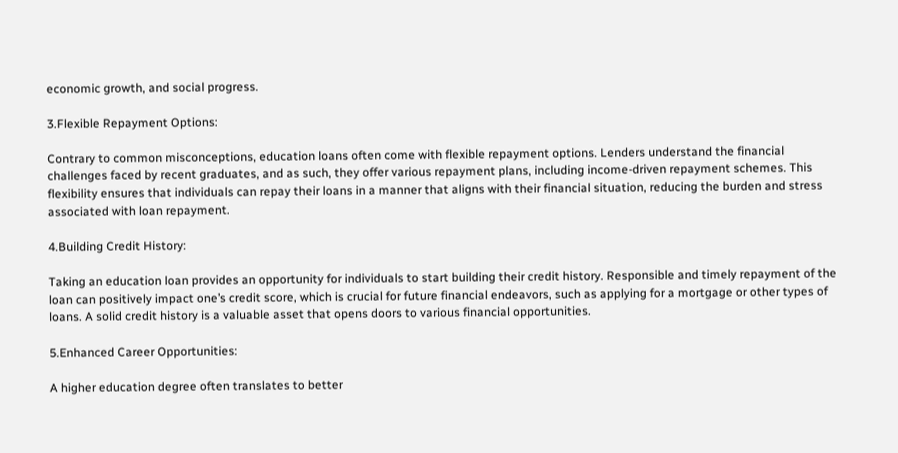economic growth, and social progress.

3.Flexible Repayment Options:

Contrary to common misconceptions, education loans often come with flexible repayment options. Lenders understand the financial challenges faced by recent graduates, and as such, they offer various repayment plans, including income-driven repayment schemes. This flexibility ensures that individuals can repay their loans in a manner that aligns with their financial situation, reducing the burden and stress associated with loan repayment.

4.Building Credit History:

Taking an education loan provides an opportunity for individuals to start building their credit history. Responsible and timely repayment of the loan can positively impact one’s credit score, which is crucial for future financial endeavors, such as applying for a mortgage or other types of loans. A solid credit history is a valuable asset that opens doors to various financial opportunities.

5.Enhanced Career Opportunities:

A higher education degree often translates to better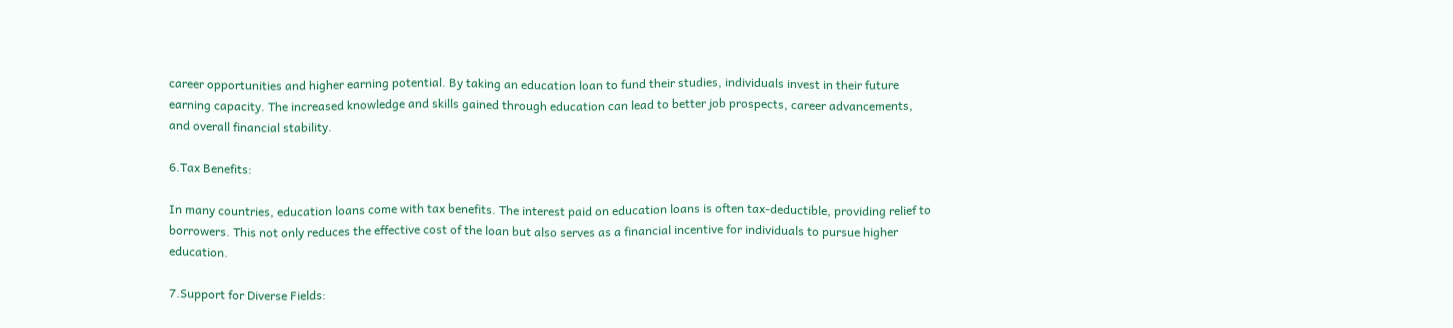career opportunities and higher earning potential. By taking an education loan to fund their studies, individuals invest in their future earning capacity. The increased knowledge and skills gained through education can lead to better job prospects, career advancements, and overall financial stability.

6.Tax Benefits:

In many countries, education loans come with tax benefits. The interest paid on education loans is often tax-deductible, providing relief to borrowers. This not only reduces the effective cost of the loan but also serves as a financial incentive for individuals to pursue higher education.

7.Support for Diverse Fields: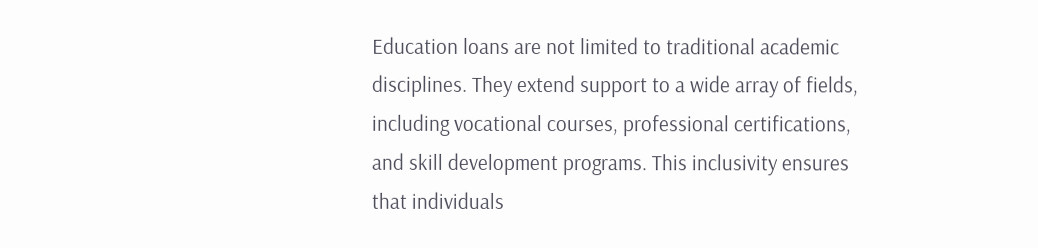Education loans are not limited to traditional academic disciplines. They extend support to a wide array of fields, including vocational courses, professional certifications, and skill development programs. This inclusivity ensures that individuals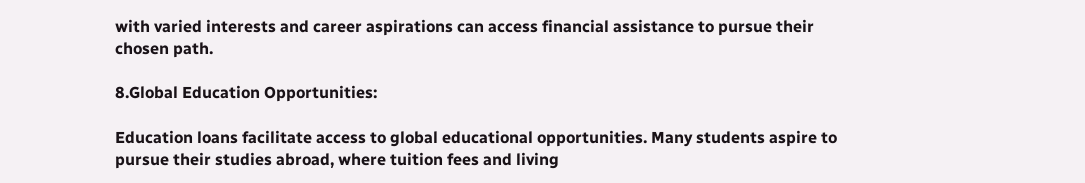with varied interests and career aspirations can access financial assistance to pursue their chosen path.

8.Global Education Opportunities:

Education loans facilitate access to global educational opportunities. Many students aspire to pursue their studies abroad, where tuition fees and living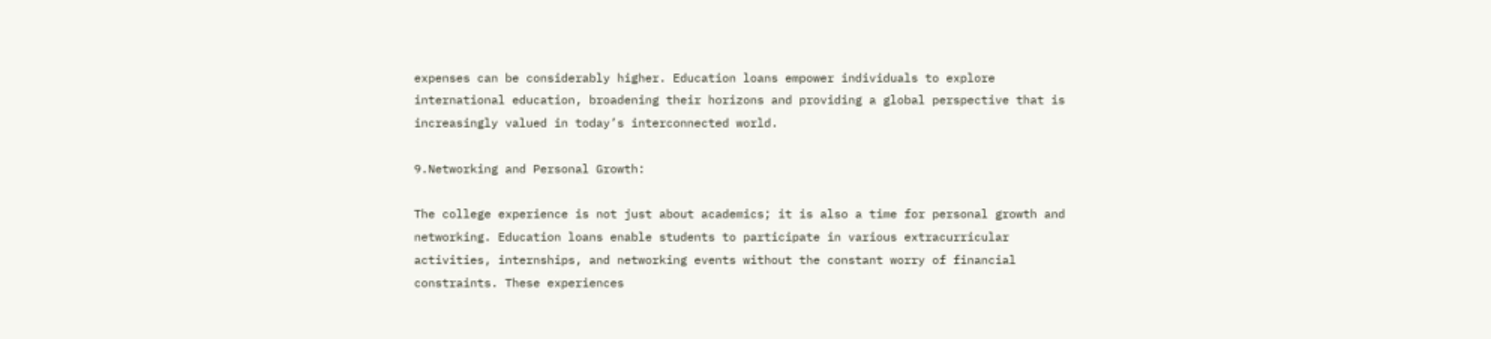expenses can be considerably higher. Education loans empower individuals to explore international education, broadening their horizons and providing a global perspective that is increasingly valued in today’s interconnected world.

9.Networking and Personal Growth:

The college experience is not just about academics; it is also a time for personal growth and networking. Education loans enable students to participate in various extracurricular activities, internships, and networking events without the constant worry of financial constraints. These experiences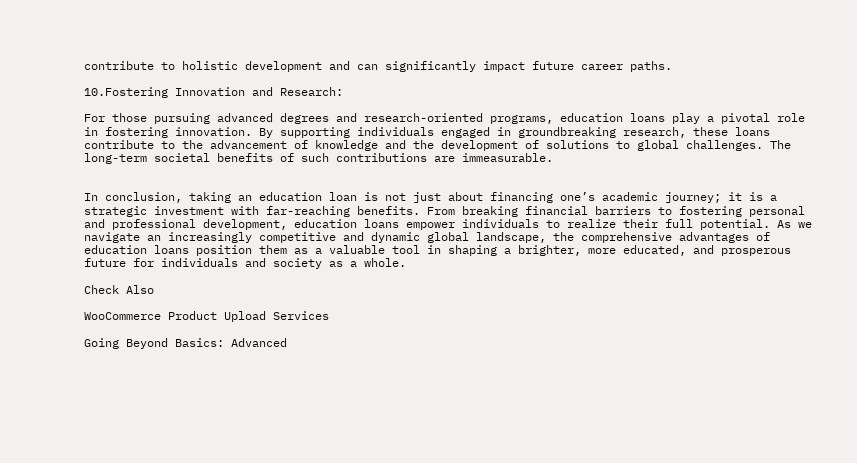contribute to holistic development and can significantly impact future career paths.

10.Fostering Innovation and Research:

For those pursuing advanced degrees and research-oriented programs, education loans play a pivotal role in fostering innovation. By supporting individuals engaged in groundbreaking research, these loans contribute to the advancement of knowledge and the development of solutions to global challenges. The long-term societal benefits of such contributions are immeasurable.


In conclusion, taking an education loan is not just about financing one’s academic journey; it is a strategic investment with far-reaching benefits. From breaking financial barriers to fostering personal and professional development, education loans empower individuals to realize their full potential. As we navigate an increasingly competitive and dynamic global landscape, the comprehensive advantages of education loans position them as a valuable tool in shaping a brighter, more educated, and prosperous future for individuals and society as a whole.

Check Also

WooCommerce Product Upload Services

Going Beyond Basics: Advanced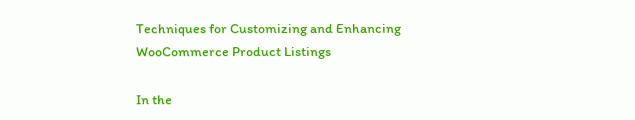Techniques for Customizing and Enhancing WooCommerce Product Listings

In the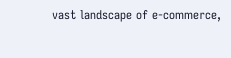vast landscape of e-commerce,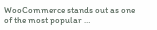WooCommerce stands out as one of the most popular …